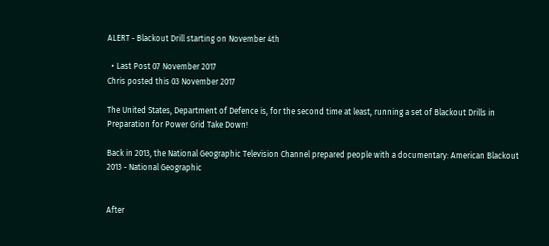ALERT - Blackout Drill starting on November 4th

  • Last Post 07 November 2017
Chris posted this 03 November 2017

The United States, Department of Defence is, for the second time at least, running a set of Blackout Drills in Preparation for Power Grid Take Down!

Back in 2013, the National Geographic Television Channel prepared people with a documentary: American Blackout 2013 - National Geographic


After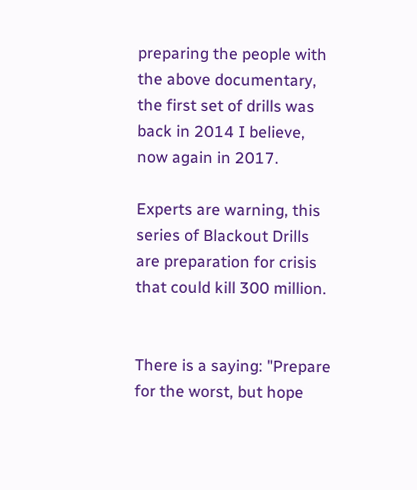preparing the people with the above documentary, the first set of drills was back in 2014 I believe, now again in 2017.

Experts are warning, this series of Blackout Drills are preparation for crisis that could kill 300 million.


There is a saying: "Prepare for the worst, but hope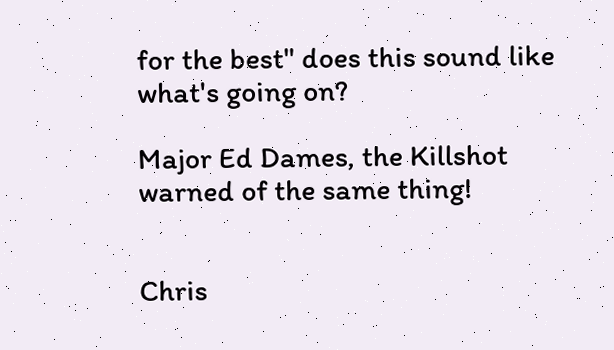for the best" does this sound like what's going on?

Major Ed Dames, the Killshot warned of the same thing!


Chris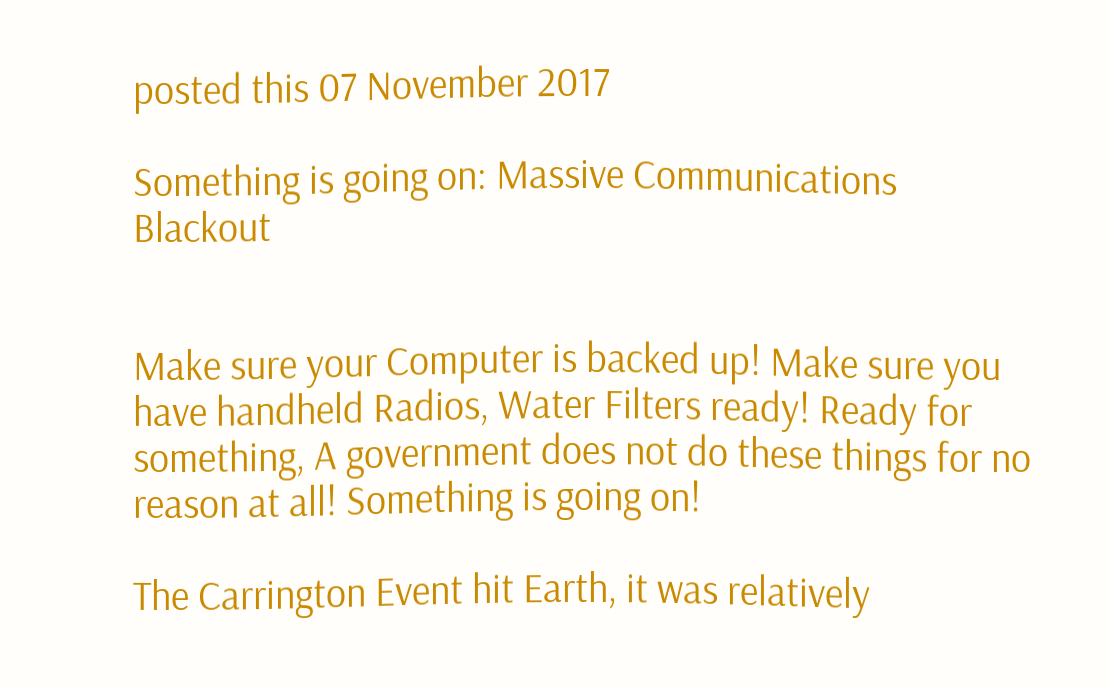posted this 07 November 2017

Something is going on: Massive Communications Blackout


Make sure your Computer is backed up! Make sure you have handheld Radios, Water Filters ready! Ready for something, A government does not do these things for no reason at all! Something is going on!

The Carrington Event hit Earth, it was relatively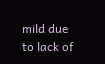mild due to lack of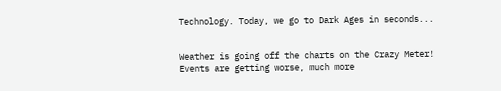Technology. Today, we go to Dark Ages in seconds...


Weather is going off the charts on the Crazy Meter! Events are getting worse, much more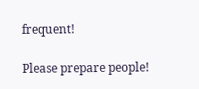frequent!

Please prepare people!